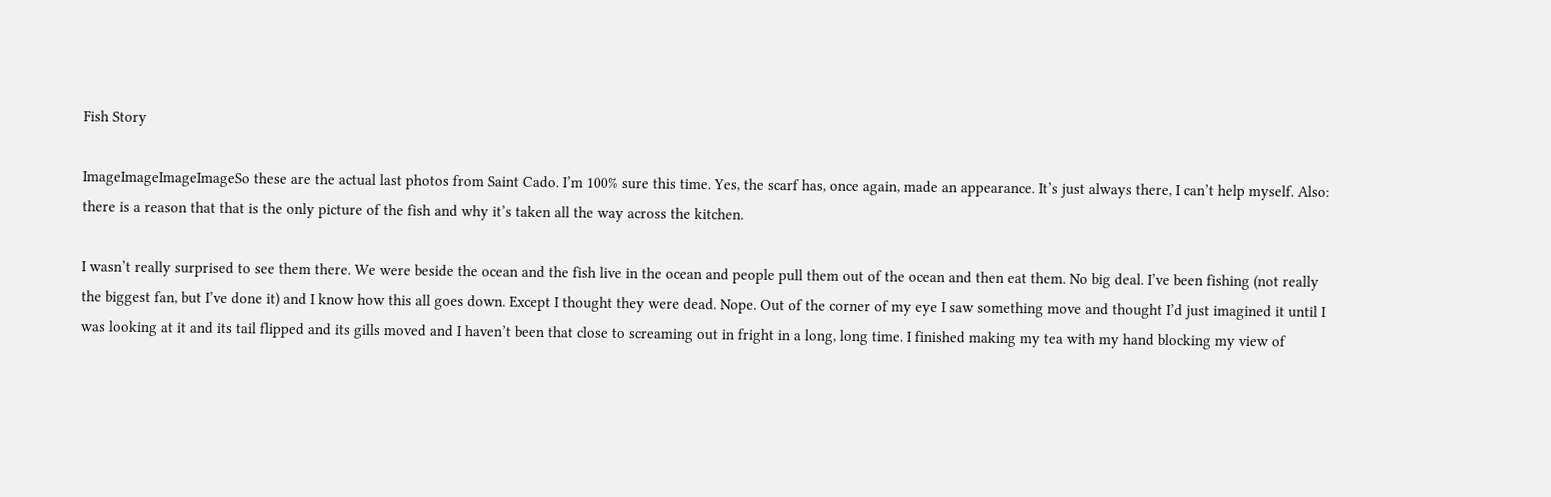Fish Story

ImageImageImageImageSo these are the actual last photos from Saint Cado. I’m 100% sure this time. Yes, the scarf has, once again, made an appearance. It’s just always there, I can’t help myself. Also: there is a reason that that is the only picture of the fish and why it’s taken all the way across the kitchen.

I wasn’t really surprised to see them there. We were beside the ocean and the fish live in the ocean and people pull them out of the ocean and then eat them. No big deal. I’ve been fishing (not really the biggest fan, but I’ve done it) and I know how this all goes down. Except I thought they were dead. Nope. Out of the corner of my eye I saw something move and thought I’d just imagined it until I was looking at it and its tail flipped and its gills moved and I haven’t been that close to screaming out in fright in a long, long time. I finished making my tea with my hand blocking my view of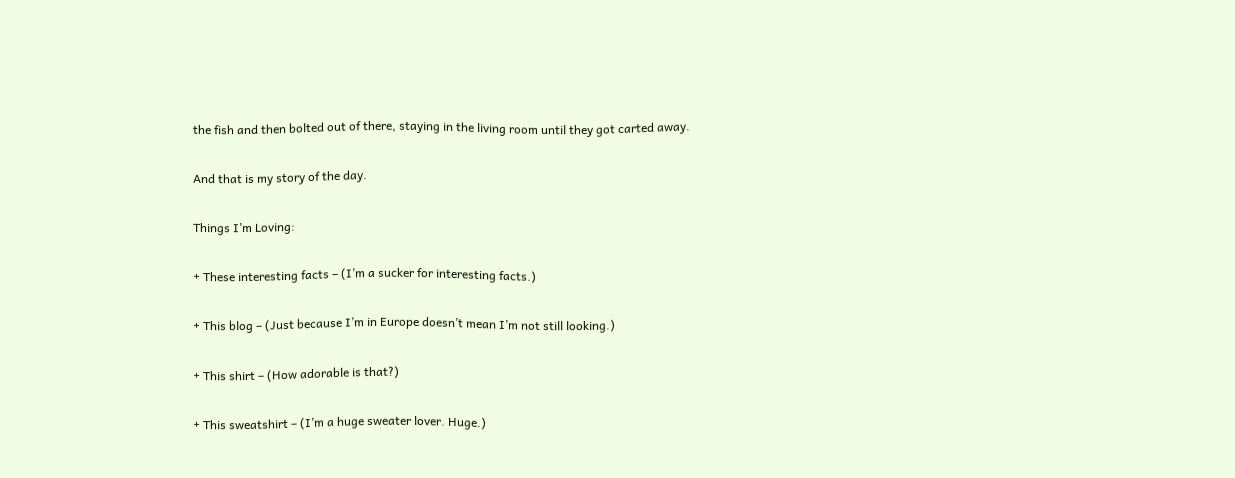the fish and then bolted out of there, staying in the living room until they got carted away.

And that is my story of the day.

Things I’m Loving:

+ These interesting facts – (I’m a sucker for interesting facts.)

+ This blog – (Just because I’m in Europe doesn’t mean I’m not still looking.)

+ This shirt – (How adorable is that?)

+ This sweatshirt – (I’m a huge sweater lover. Huge.)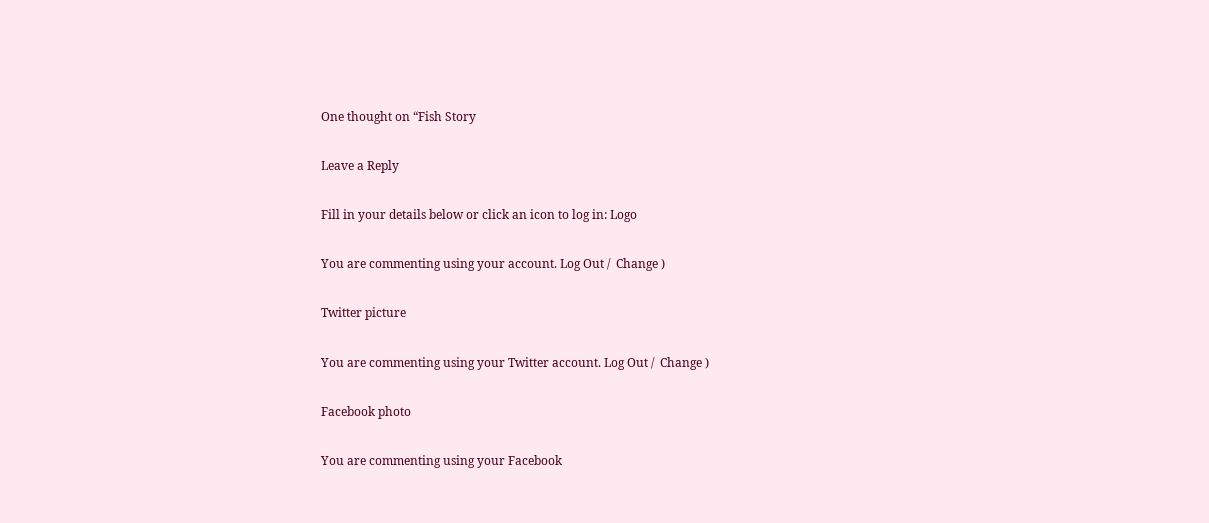One thought on “Fish Story

Leave a Reply

Fill in your details below or click an icon to log in: Logo

You are commenting using your account. Log Out /  Change )

Twitter picture

You are commenting using your Twitter account. Log Out /  Change )

Facebook photo

You are commenting using your Facebook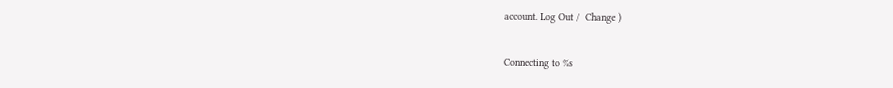account. Log Out /  Change )

Connecting to %s